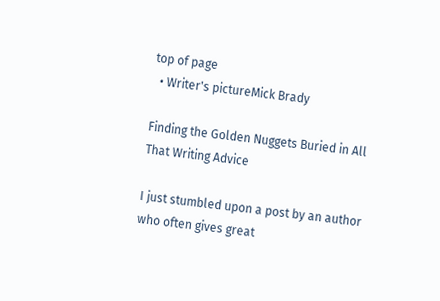top of page
  • Writer's pictureMick Brady

Finding the Golden Nuggets Buried in All That Writing Advice

I just stumbled upon a post by an author who often gives great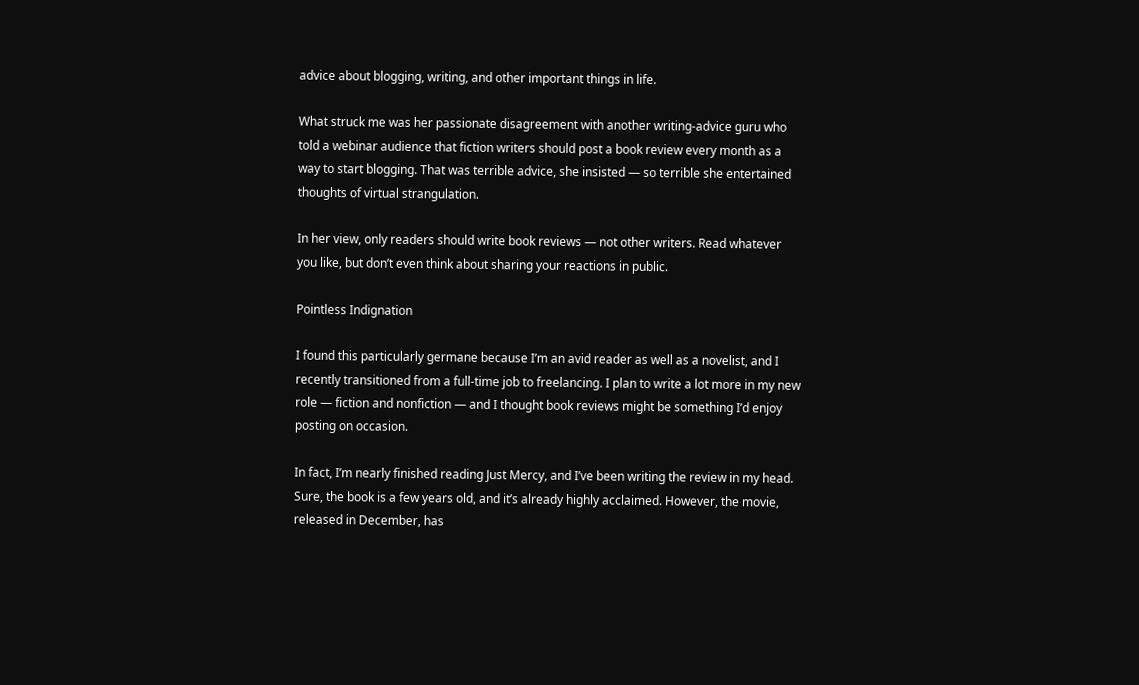advice about blogging, writing, and other important things in life.

What struck me was her passionate disagreement with another writing-advice guru who told a webinar audience that fiction writers should post a book review every month as a way to start blogging. That was terrible advice, she insisted — so terrible she entertained thoughts of virtual strangulation.

In her view, only readers should write book reviews — not other writers. Read whatever you like, but don’t even think about sharing your reactions in public.

Pointless Indignation

I found this particularly germane because I’m an avid reader as well as a novelist, and I recently transitioned from a full-time job to freelancing. I plan to write a lot more in my new role — fiction and nonfiction — and I thought book reviews might be something I’d enjoy posting on occasion.

In fact, I’m nearly finished reading Just Mercy, and I’ve been writing the review in my head. Sure, the book is a few years old, and it’s already highly acclaimed. However, the movie, released in December, has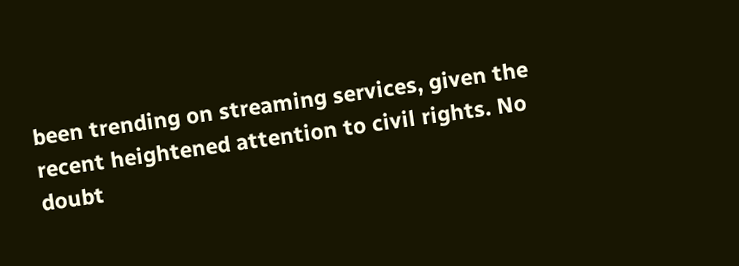been trending on streaming services, given the recent heightened attention to civil rights. No doubt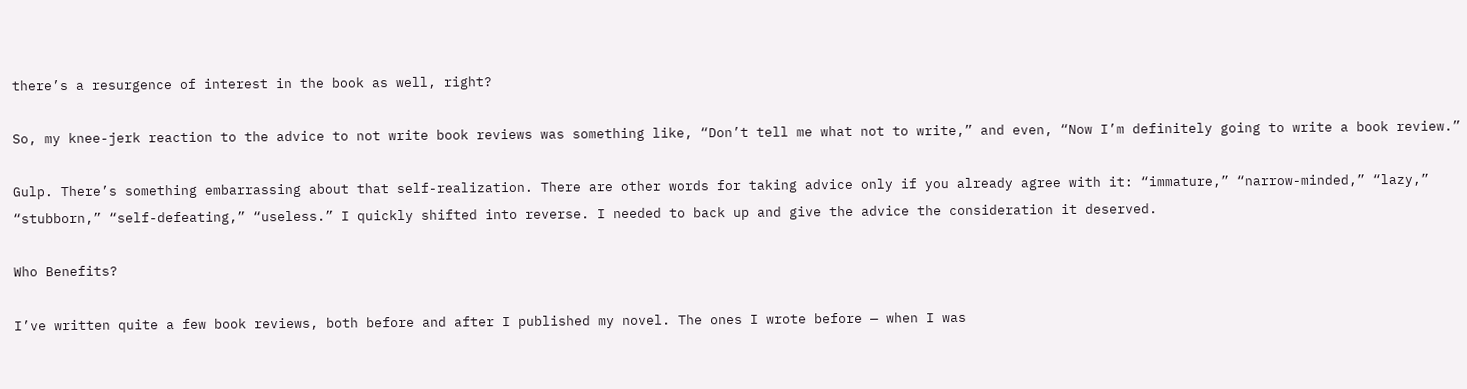there’s a resurgence of interest in the book as well, right?

So, my knee-jerk reaction to the advice to not write book reviews was something like, “Don’t tell me what not to write,” and even, “Now I’m definitely going to write a book review.”

Gulp. There’s something embarrassing about that self-realization. There are other words for taking advice only if you already agree with it: “immature,” “narrow-minded,” “lazy,” “stubborn,” “self-defeating,” “useless.” I quickly shifted into reverse. I needed to back up and give the advice the consideration it deserved.

Who Benefits?

I’ve written quite a few book reviews, both before and after I published my novel. The ones I wrote before — when I was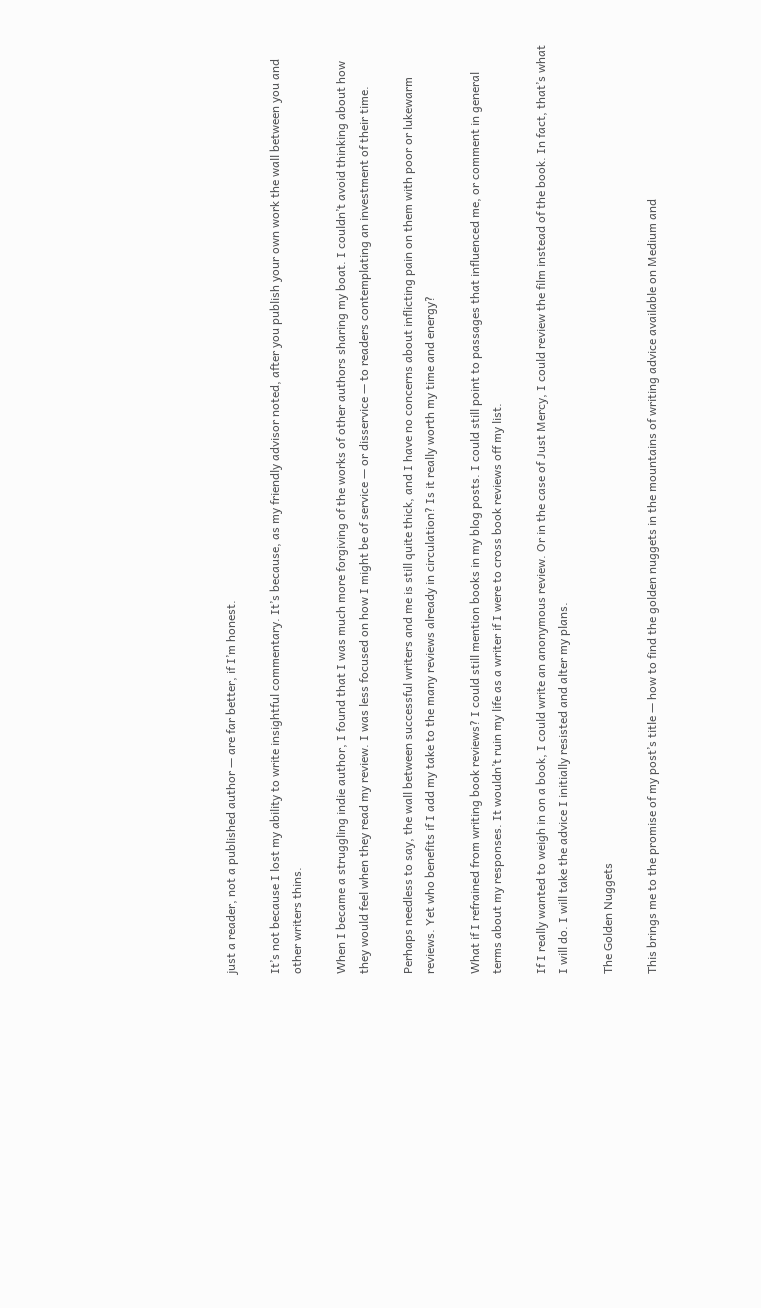just a reader, not a published author — are far better, if I’m honest.

It’s not because I lost my ability to write insightful commentary. It’s because, as my friendly advisor noted, after you publish your own work the wall between you and other writers thins.

When I became a struggling indie author, I found that I was much more forgiving of the works of other authors sharing my boat. I couldn’t avoid thinking about how they would feel when they read my review. I was less focused on how I might be of service — or disservice — to readers contemplating an investment of their time.

Perhaps needless to say, the wall between successful writers and me is still quite thick, and I have no concerns about inflicting pain on them with poor or lukewarm reviews. Yet who benefits if I add my take to the many reviews already in circulation? Is it really worth my time and energy?

What if I refrained from writing book reviews? I could still mention books in my blog posts. I could still point to passages that influenced me, or comment in general terms about my responses. It wouldn’t ruin my life as a writer if I were to cross book reviews off my list.

If I really wanted to weigh in on a book, I could write an anonymous review. Or in the case of Just Mercy, I could review the film instead of the book. In fact, that’s what I will do. I will take the advice I initially resisted and alter my plans.

The Golden Nuggets

This brings me to the promise of my post’s title — how to find the golden nuggets in the mountains of writing advice available on Medium and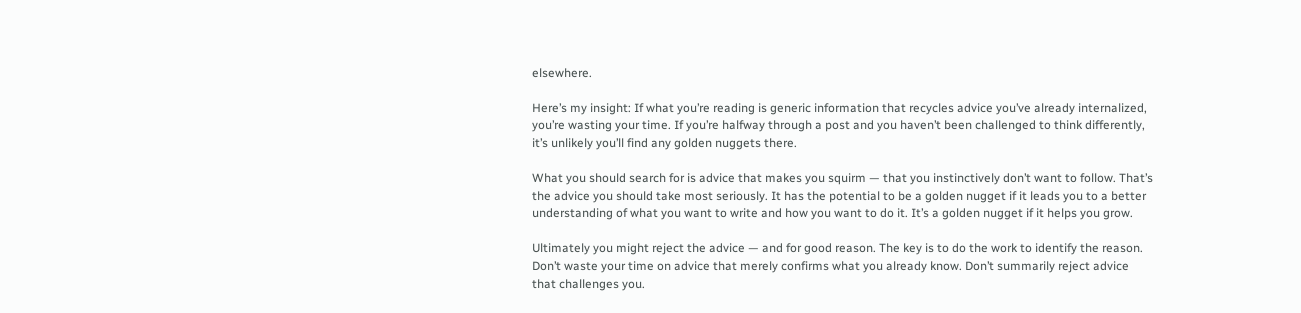elsewhere.

Here’s my insight: If what you’re reading is generic information that recycles advice you’ve already internalized, you’re wasting your time. If you’re halfway through a post and you haven’t been challenged to think differently, it’s unlikely you’ll find any golden nuggets there.

What you should search for is advice that makes you squirm — that you instinctively don’t want to follow. That’s the advice you should take most seriously. It has the potential to be a golden nugget if it leads you to a better understanding of what you want to write and how you want to do it. It’s a golden nugget if it helps you grow.

Ultimately you might reject the advice — and for good reason. The key is to do the work to identify the reason. Don’t waste your time on advice that merely confirms what you already know. Don’t summarily reject advice that challenges you.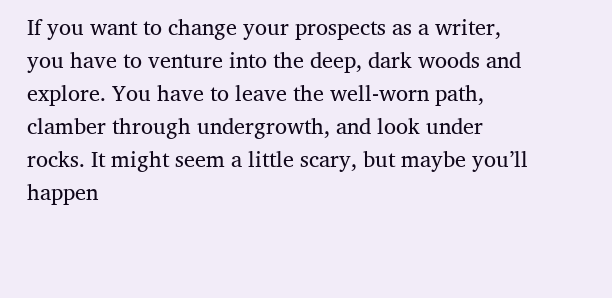If you want to change your prospects as a writer, you have to venture into the deep, dark woods and explore. You have to leave the well-worn path, clamber through undergrowth, and look under rocks. It might seem a little scary, but maybe you’ll happen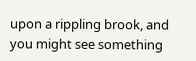upon a rippling brook, and you might see something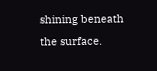shining beneath the surface.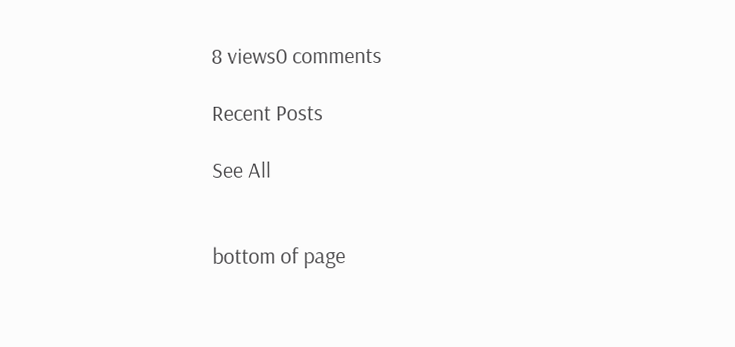8 views0 comments

Recent Posts

See All


bottom of page